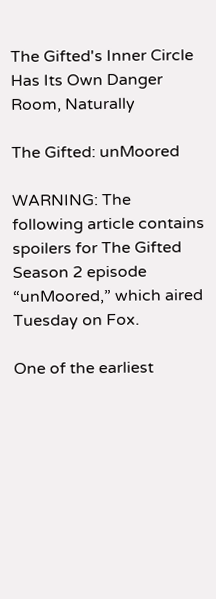The Gifted's Inner Circle Has Its Own Danger Room, Naturally

The Gifted: unMoored

WARNING: The following article contains spoilers for The Gifted Season 2 episode “unMoored,” which aired Tuesday on Fox.

One of the earliest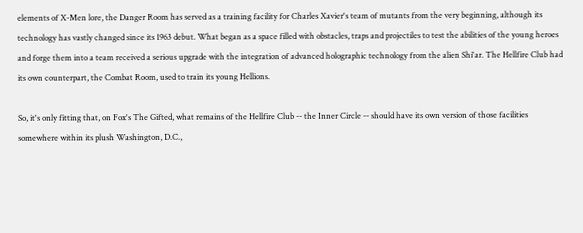elements of X-Men lore, the Danger Room has served as a training facility for Charles Xavier's team of mutants from the very beginning, although its technology has vastly changed since its 1963 debut. What began as a space filled with obstacles, traps and projectiles to test the abilities of the young heroes and forge them into a team received a serious upgrade with the integration of advanced holographic technology from the alien Shi'ar. The Hellfire Club had its own counterpart, the Combat Room, used to train its young Hellions.

So, it's only fitting that, on Fox's The Gifted, what remains of the Hellfire Club -- the Inner Circle -- should have its own version of those facilities somewhere within its plush Washington, D.C.,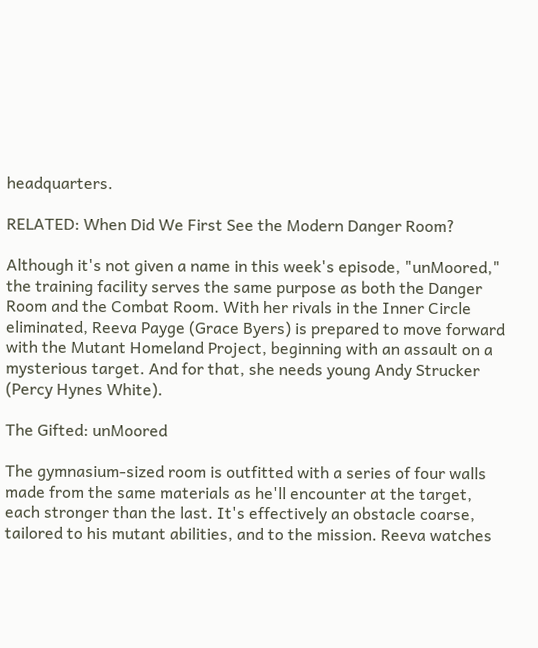headquarters.

RELATED: When Did We First See the Modern Danger Room?

Although it's not given a name in this week's episode, "unMoored," the training facility serves the same purpose as both the Danger Room and the Combat Room. With her rivals in the Inner Circle eliminated, Reeva Payge (Grace Byers) is prepared to move forward with the Mutant Homeland Project, beginning with an assault on a mysterious target. And for that, she needs young Andy Strucker (Percy Hynes White).

The Gifted: unMoored

The gymnasium-sized room is outfitted with a series of four walls made from the same materials as he'll encounter at the target, each stronger than the last. It's effectively an obstacle coarse, tailored to his mutant abilities, and to the mission. Reeva watches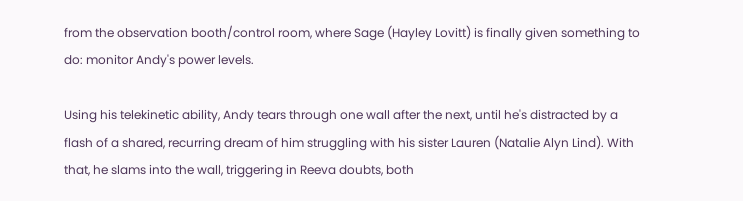from the observation booth/control room, where Sage (Hayley Lovitt) is finally given something to do: monitor Andy's power levels.

Using his telekinetic ability, Andy tears through one wall after the next, until he's distracted by a flash of a shared, recurring dream of him struggling with his sister Lauren (Natalie Alyn Lind). With that, he slams into the wall, triggering in Reeva doubts, both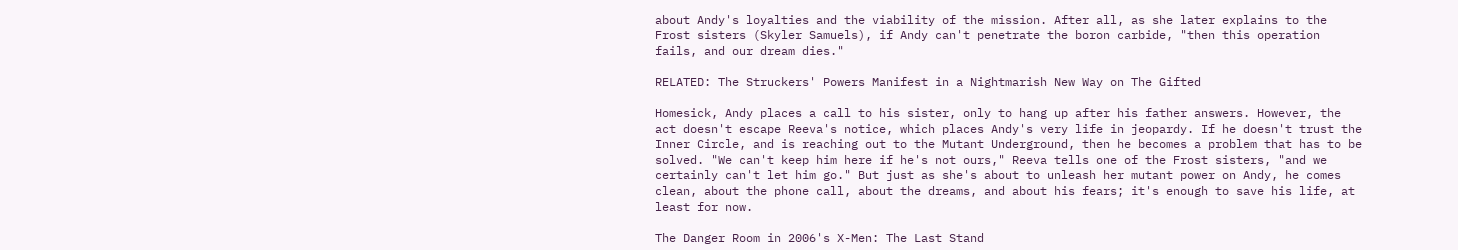about Andy's loyalties and the viability of the mission. After all, as she later explains to the Frost sisters (Skyler Samuels), if Andy can't penetrate the boron carbide, "then this operation fails, and our dream dies."

RELATED: The Struckers' Powers Manifest in a Nightmarish New Way on The Gifted

Homesick, Andy places a call to his sister, only to hang up after his father answers. However, the act doesn't escape Reeva's notice, which places Andy's very life in jeopardy. If he doesn't trust the Inner Circle, and is reaching out to the Mutant Underground, then he becomes a problem that has to be solved. "We can't keep him here if he's not ours," Reeva tells one of the Frost sisters, "and we certainly can't let him go." But just as she's about to unleash her mutant power on Andy, he comes clean, about the phone call, about the dreams, and about his fears; it's enough to save his life, at least for now.

The Danger Room in 2006's X-Men: The Last Stand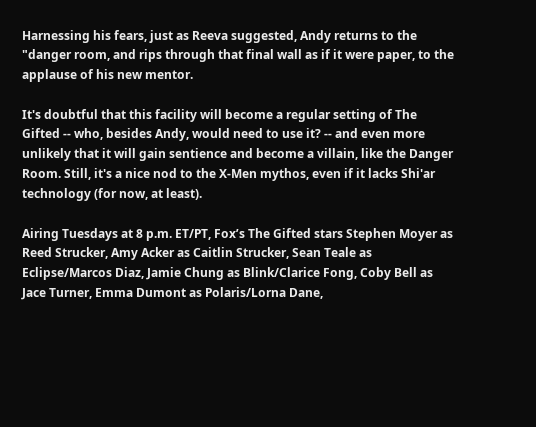Harnessing his fears, just as Reeva suggested, Andy returns to the "danger room, and rips through that final wall as if it were paper, to the applause of his new mentor.

It's doubtful that this facility will become a regular setting of The Gifted -- who, besides Andy, would need to use it? -- and even more unlikely that it will gain sentience and become a villain, like the Danger Room. Still, it's a nice nod to the X-Men mythos, even if it lacks Shi'ar technology (for now, at least).

Airing Tuesdays at 8 p.m. ET/PT, Fox’s The Gifted stars Stephen Moyer as Reed Strucker, Amy Acker as Caitlin Strucker, Sean Teale as Eclipse/Marcos Diaz, Jamie Chung as Blink/Clarice Fong, Coby Bell as Jace Turner, Emma Dumont as Polaris/Lorna Dane,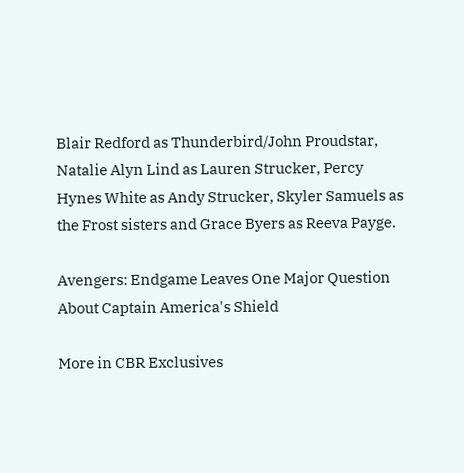Blair Redford as Thunderbird/John Proudstar, Natalie Alyn Lind as Lauren Strucker, Percy Hynes White as Andy Strucker, Skyler Samuels as the Frost sisters and Grace Byers as Reeva Payge.

Avengers: Endgame Leaves One Major Question About Captain America's Shield

More in CBR Exclusives